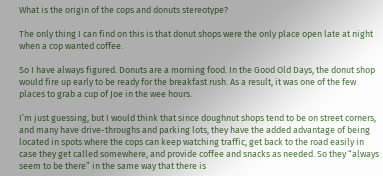What is the origin of the cops and donuts stereotype?

The only thing I can find on this is that donut shops were the only place open late at night when a cop wanted coffee.

So I have always figured. Donuts are a morning food. In the Good Old Days, the donut shop would fire up early to be ready for the breakfast rush. As a result, it was one of the few places to grab a cup of Joe in the wee hours.

I’m just guessing, but I would think that since doughnut shops tend to be on street corners, and many have drive-throughs and parking lots, they have the added advantage of being located in spots where the cops can keep watching traffic, get back to the road easily in case they get called somewhere, and provide coffee and snacks as needed. So they “always seem to be there” in the same way that there is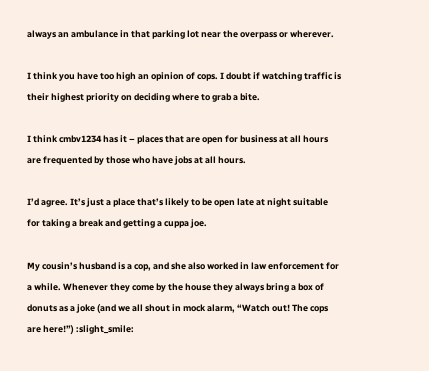always an ambulance in that parking lot near the overpass or wherever.

I think you have too high an opinion of cops. I doubt if watching traffic is their highest priority on deciding where to grab a bite.

I think cmbv1234 has it – places that are open for business at all hours are frequented by those who have jobs at all hours.

I’d agree. It’s just a place that’s likely to be open late at night suitable for taking a break and getting a cuppa joe.

My cousin’s husband is a cop, and she also worked in law enforcement for a while. Whenever they come by the house they always bring a box of donuts as a joke (and we all shout in mock alarm, “Watch out! The cops are here!”) :slight_smile: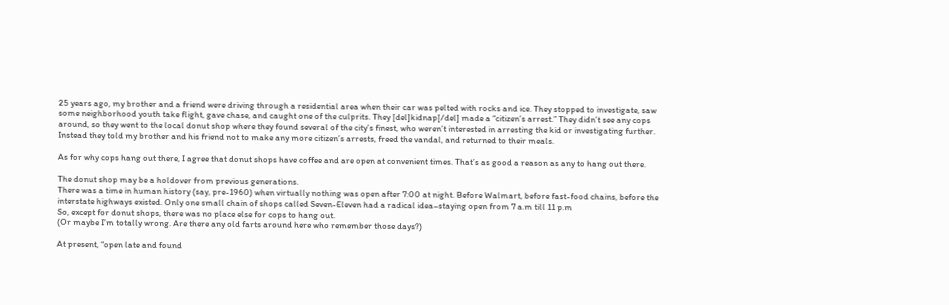25 years ago, my brother and a friend were driving through a residential area when their car was pelted with rocks and ice. They stopped to investigate, saw some neighborhood youth take flight, gave chase, and caught one of the culprits. They [del]kidnap[/del] made a “citizen’s arrest.” They didn’t see any cops around, so they went to the local donut shop where they found several of the city’s finest, who weren’t interested in arresting the kid or investigating further. Instead they told my brother and his friend not to make any more citizen’s arrests, freed the vandal, and returned to their meals.

As for why cops hang out there, I agree that donut shops have coffee and are open at convenient times. That’s as good a reason as any to hang out there.

The donut shop may be a holdover from previous generations.
There was a time in human history (say, pre-1960) when virtually nothing was open after 7:00 at night. Before Walmart, before fast-food chains, before the interstate highways existed. Only one small chain of shops called Seven-Eleven had a radical idea–staying open from 7 a.m till 11 p.m
So, except for donut shops, there was no place else for cops to hang out.
(Or maybe I’m totally wrong. Are there any old farts around here who remember those days?)

At present, “open late and found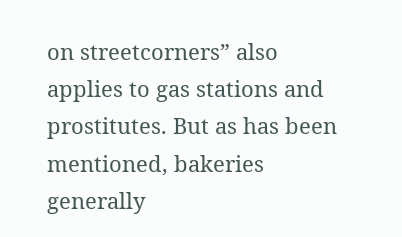on streetcorners” also applies to gas stations and prostitutes. But as has been mentioned, bakeries generally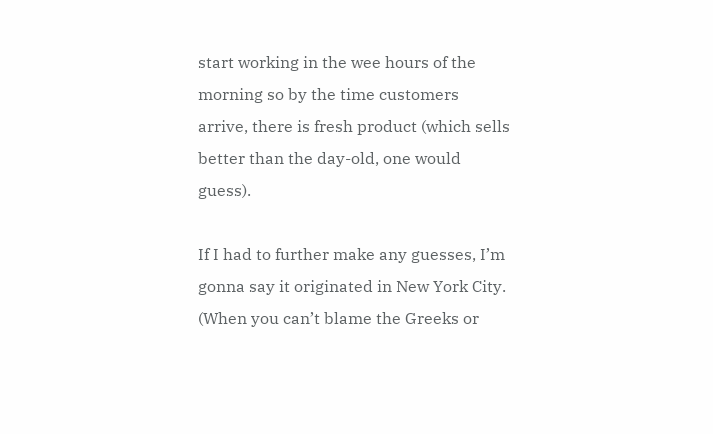start working in the wee hours of the morning so by the time customers arrive, there is fresh product (which sells better than the day-old, one would guess).

If I had to further make any guesses, I’m gonna say it originated in New York City. (When you can’t blame the Greeks or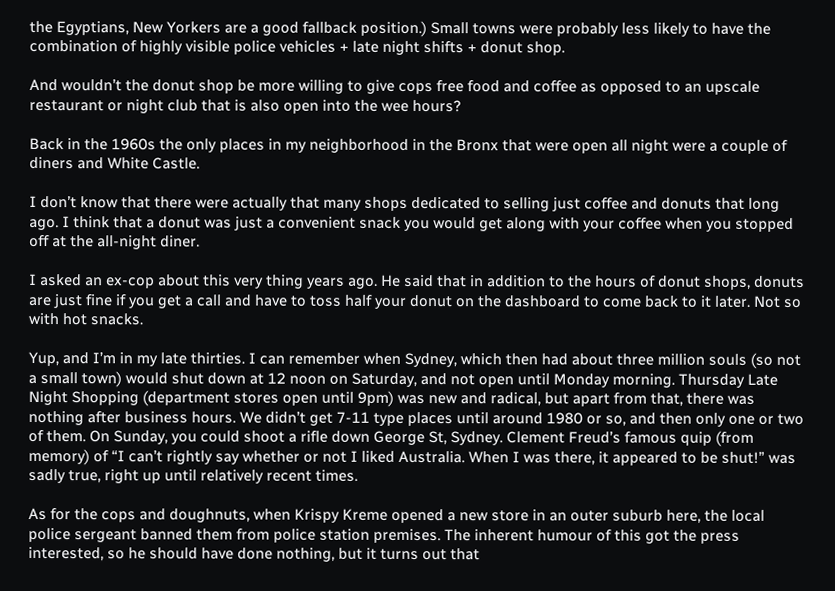the Egyptians, New Yorkers are a good fallback position.) Small towns were probably less likely to have the combination of highly visible police vehicles + late night shifts + donut shop.

And wouldn’t the donut shop be more willing to give cops free food and coffee as opposed to an upscale restaurant or night club that is also open into the wee hours?

Back in the 1960s the only places in my neighborhood in the Bronx that were open all night were a couple of diners and White Castle.

I don’t know that there were actually that many shops dedicated to selling just coffee and donuts that long ago. I think that a donut was just a convenient snack you would get along with your coffee when you stopped off at the all-night diner.

I asked an ex-cop about this very thing years ago. He said that in addition to the hours of donut shops, donuts are just fine if you get a call and have to toss half your donut on the dashboard to come back to it later. Not so with hot snacks.

Yup, and I’m in my late thirties. I can remember when Sydney, which then had about three million souls (so not a small town) would shut down at 12 noon on Saturday, and not open until Monday morning. Thursday Late Night Shopping (department stores open until 9pm) was new and radical, but apart from that, there was nothing after business hours. We didn’t get 7-11 type places until around 1980 or so, and then only one or two of them. On Sunday, you could shoot a rifle down George St, Sydney. Clement Freud’s famous quip (from memory) of “I can’t rightly say whether or not I liked Australia. When I was there, it appeared to be shut!” was sadly true, right up until relatively recent times.

As for the cops and doughnuts, when Krispy Kreme opened a new store in an outer suburb here, the local police sergeant banned them from police station premises. The inherent humour of this got the press interested, so he should have done nothing, but it turns out that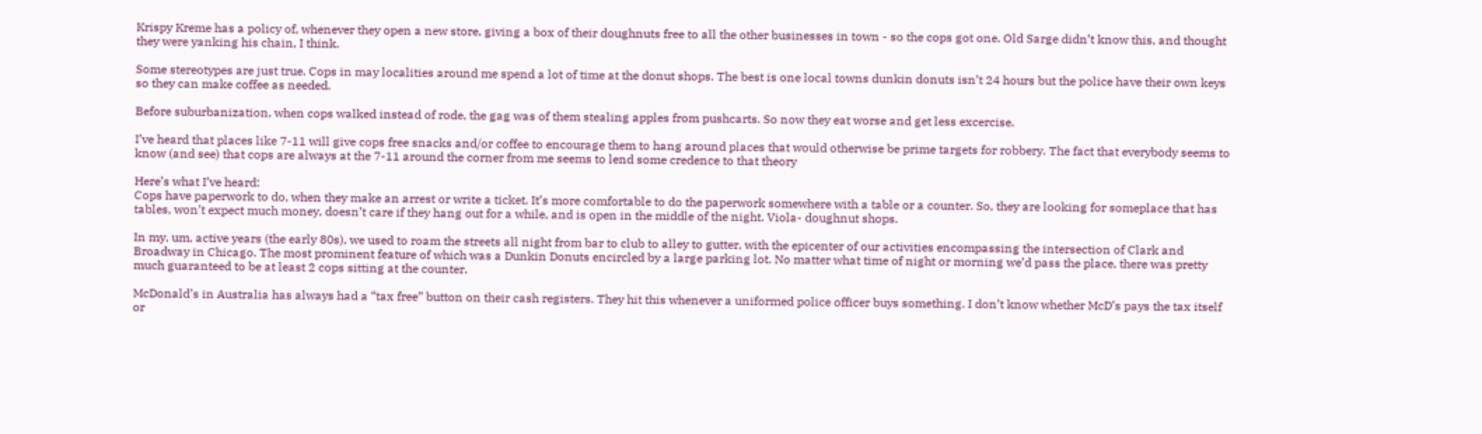Krispy Kreme has a policy of, whenever they open a new store, giving a box of their doughnuts free to all the other businesses in town - so the cops got one. Old Sarge didn’t know this, and thought they were yanking his chain, I think.

Some stereotypes are just true. Cops in may localities around me spend a lot of time at the donut shops. The best is one local towns dunkin donuts isn’t 24 hours but the police have their own keys so they can make coffee as needed.

Before suburbanization, when cops walked instead of rode, the gag was of them stealing apples from pushcarts. So now they eat worse and get less excercise.

I’ve heard that places like 7-11 will give cops free snacks and/or coffee to encourage them to hang around places that would otherwise be prime targets for robbery. The fact that everybody seems to know (and see) that cops are always at the 7-11 around the corner from me seems to lend some credence to that theory

Here’s what I’ve heard:
Cops have paperwork to do, when they make an arrest or write a ticket. It’s more comfortable to do the paperwork somewhere with a table or a counter. So, they are looking for someplace that has tables, won’t expect much money, doesn’t care if they hang out for a while, and is open in the middle of the night. Viola- doughnut shops.

In my, um, active years (the early 80s), we used to roam the streets all night from bar to club to alley to gutter, with the epicenter of our activities encompassing the intersection of Clark and Broadway in Chicago. The most prominent feature of which was a Dunkin Donuts encircled by a large parking lot. No matter what time of night or morning we’d pass the place, there was pretty much guaranteed to be at least 2 cops sitting at the counter.

McDonald’s in Australia has always had a “tax free” button on their cash registers. They hit this whenever a uniformed police officer buys something. I don’t know whether McD’s pays the tax itself or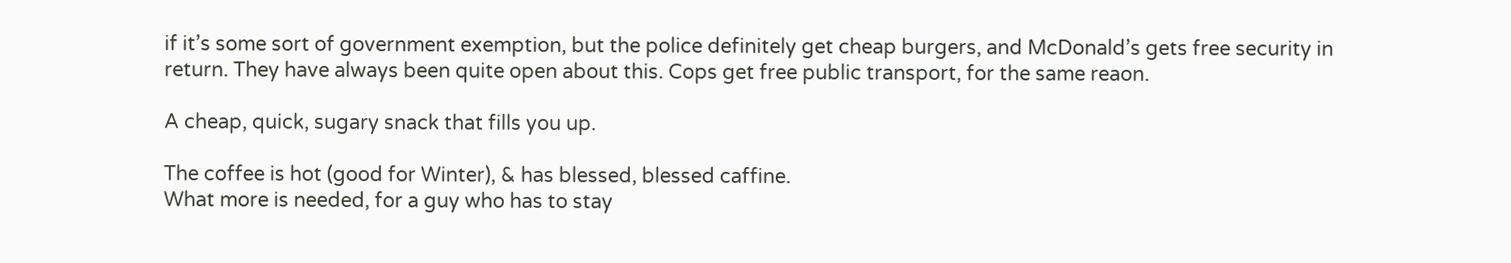if it’s some sort of government exemption, but the police definitely get cheap burgers, and McDonald’s gets free security in return. They have always been quite open about this. Cops get free public transport, for the same reaon.

A cheap, quick, sugary snack that fills you up.

The coffee is hot (good for Winter), & has blessed, blessed caffine.
What more is needed, for a guy who has to stay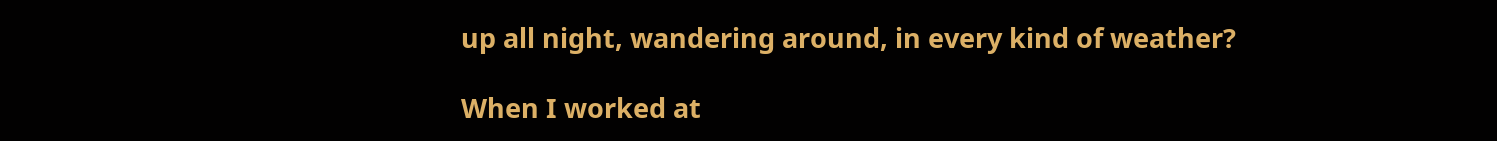up all night, wandering around, in every kind of weather?

When I worked at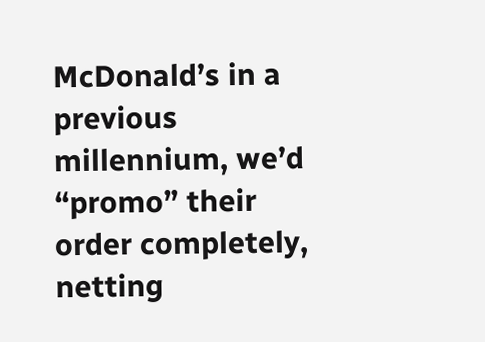McDonald’s in a previous millennium, we’d “promo” their order completely, netting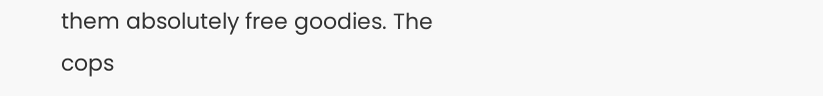them absolutely free goodies. The cops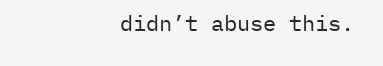didn’t abuse this.